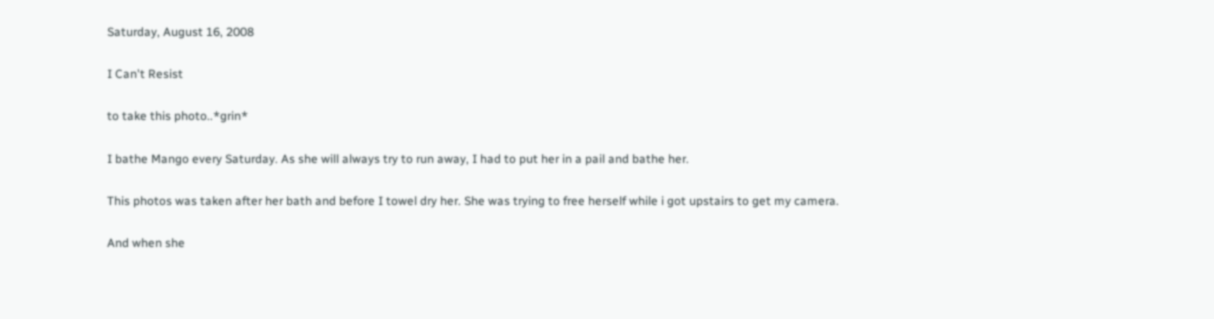Saturday, August 16, 2008

I Can't Resist

to take this photo..*grin*

I bathe Mango every Saturday. As she will always try to run away, I had to put her in a pail and bathe her.

This photos was taken after her bath and before I towel dry her. She was trying to free herself while i got upstairs to get my camera.

And when she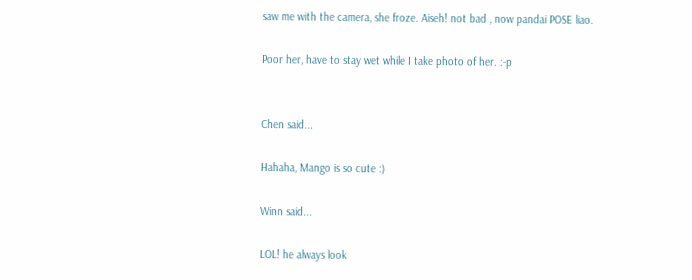saw me with the camera, she froze. Aiseh! not bad , now pandai POSE liao.

Poor her, have to stay wet while I take photo of her. :-p


Chen said...

Hahaha, Mango is so cute :)

Winn said...

LOL! he always look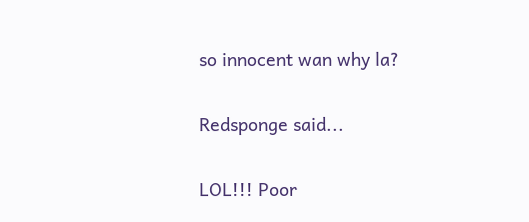so innocent wan why la?

Redsponge said...

LOL!!! Poor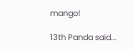mango!

13th Panda said...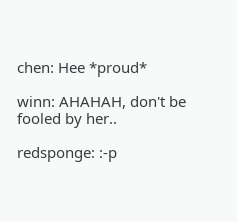chen: Hee *proud*

winn: AHAHAH, don't be fooled by her..

redsponge: :-p